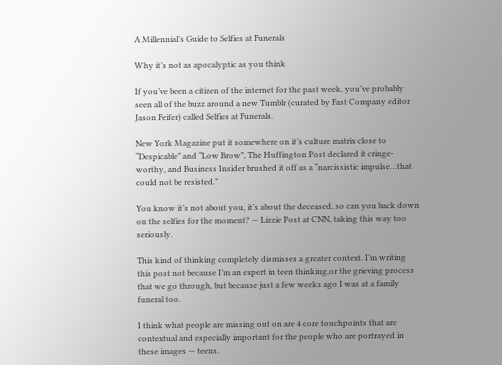A Millennial’s Guide to Selfies at Funerals

Why it’s not as apocalyptic as you think

If you’ve been a citizen of the internet for the past week, you’ve probably seen all of the buzz around a new Tumblr (curated by Fast Company editor Jason Feifer) called Selfies at Funerals.

New York Magazine put it somewhere on it’s culture matrix close to “Despicable” and “Low Brow”, The Huffington Post declared it cringe-worthy, and Business Insider brushed it off as a “narcissistic impulse…that could not be resisted.”

You know it’s not about you, it’s about the deceased, so can you back down on the selfies for the moment? — Lizzie Post at CNN, taking this way too seriously.

This kind of thinking completely dismisses a greater context. I’m writing this post not because I’m an expert in teen thinking,or the grieving process that we go through, but because just a few weeks ago I was at a family funeral too.

I think what people are missing out on are 4 core touchpoints that are contextual and especially important for the people who are portrayed in these images — teens.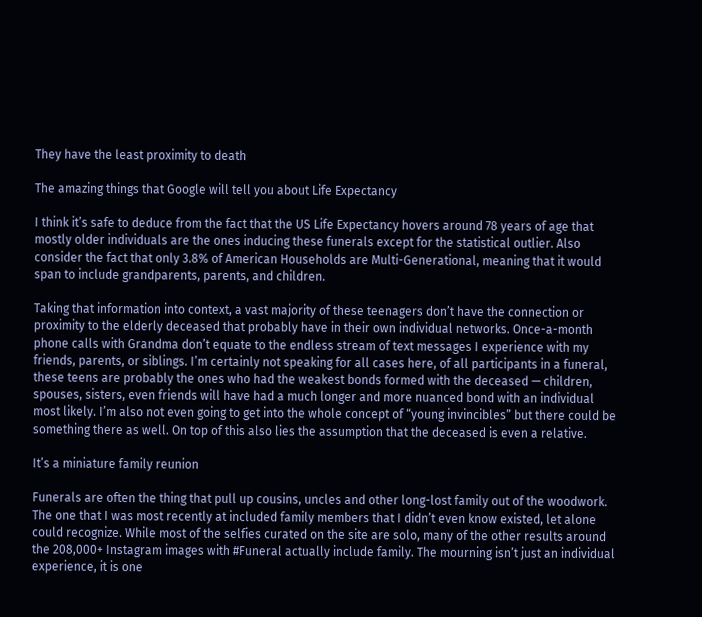They have the least proximity to death

The amazing things that Google will tell you about Life Expectancy

I think it’s safe to deduce from the fact that the US Life Expectancy hovers around 78 years of age that mostly older individuals are the ones inducing these funerals except for the statistical outlier. Also consider the fact that only 3.8% of American Households are Multi-Generational, meaning that it would span to include grandparents, parents, and children.

Taking that information into context, a vast majority of these teenagers don’t have the connection or proximity to the elderly deceased that probably have in their own individual networks. Once-a-month phone calls with Grandma don’t equate to the endless stream of text messages I experience with my friends, parents, or siblings. I’m certainly not speaking for all cases here, of all participants in a funeral, these teens are probably the ones who had the weakest bonds formed with the deceased — children, spouses, sisters, even friends will have had a much longer and more nuanced bond with an individual most likely. I’m also not even going to get into the whole concept of “young invincibles” but there could be something there as well. On top of this also lies the assumption that the deceased is even a relative.

It’s a miniature family reunion

Funerals are often the thing that pull up cousins, uncles and other long-lost family out of the woodwork. The one that I was most recently at included family members that I didn’t even know existed, let alone could recognize. While most of the selfies curated on the site are solo, many of the other results around the 208,000+ Instagram images with #Funeral actually include family. The mourning isn’t just an individual experience, it is one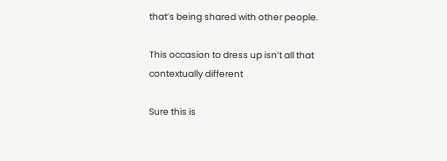that’s being shared with other people.

This occasion to dress up isn’t all that contextually different

Sure this is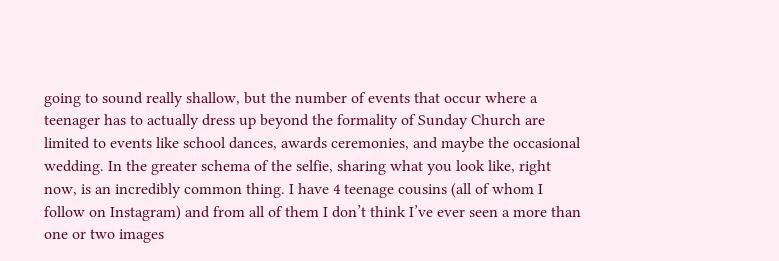going to sound really shallow, but the number of events that occur where a teenager has to actually dress up beyond the formality of Sunday Church are limited to events like school dances, awards ceremonies, and maybe the occasional wedding. In the greater schema of the selfie, sharing what you look like, right now, is an incredibly common thing. I have 4 teenage cousins (all of whom I follow on Instagram) and from all of them I don’t think I’ve ever seen a more than one or two images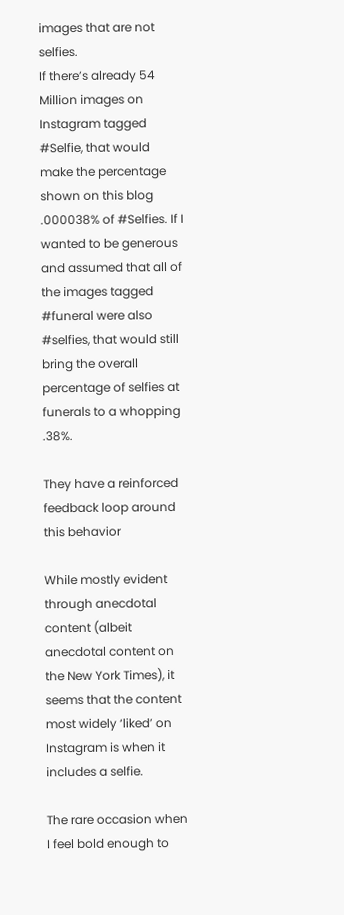images that are not selfies.
If there’s already 54 Million images on Instagram tagged #Selfie, that would make the percentage shown on this blog .000038% of #Selfies. If I wanted to be generous and assumed that all of the images tagged #funeral were also #selfies, that would still bring the overall percentage of selfies at funerals to a whopping .38%.

They have a reinforced feedback loop around this behavior

While mostly evident through anecdotal content (albeit anecdotal content on the New York Times), it seems that the content most widely ‘liked’ on Instagram is when it includes a selfie.

The rare occasion when I feel bold enough to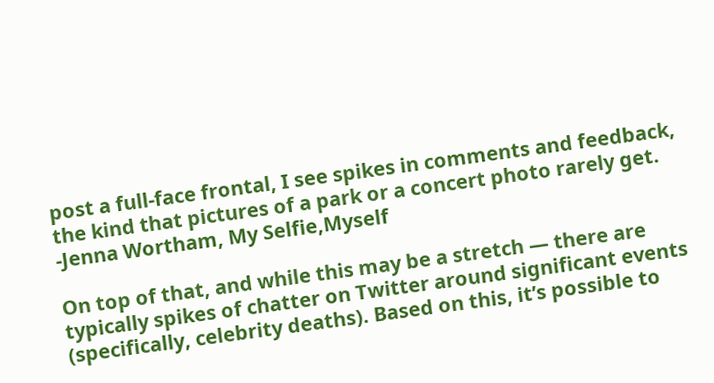post a full-face frontal, I see spikes in comments and feedback, the kind that pictures of a park or a concert photo rarely get. -Jenna Wortham, My Selfie,Myself

On top of that, and while this may be a stretch — there are typically spikes of chatter on Twitter around significant events (specifically, celebrity deaths). Based on this, it’s possible to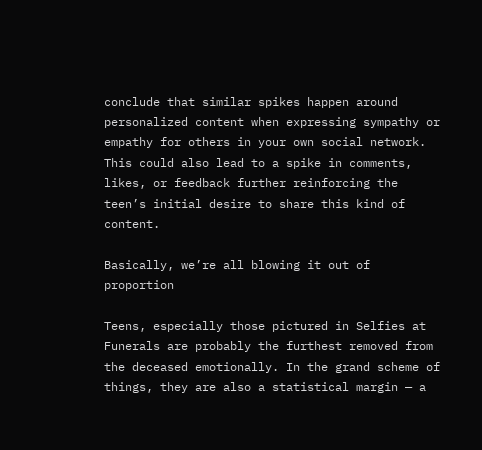conclude that similar spikes happen around personalized content when expressing sympathy or empathy for others in your own social network. This could also lead to a spike in comments, likes, or feedback further reinforcing the teen’s initial desire to share this kind of content.

Basically, we’re all blowing it out of proportion

Teens, especially those pictured in Selfies at Funerals are probably the furthest removed from the deceased emotionally. In the grand scheme of things, they are also a statistical margin — a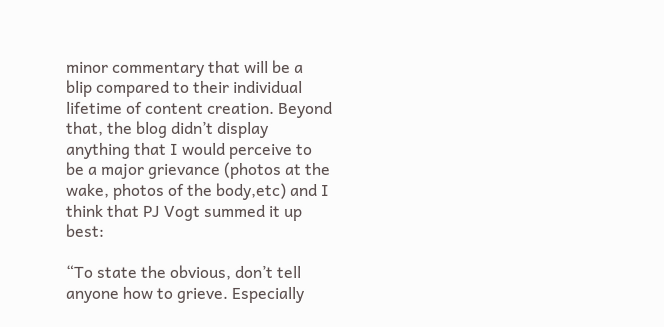minor commentary that will be a blip compared to their individual lifetime of content creation. Beyond that, the blog didn’t display anything that I would perceive to be a major grievance (photos at the wake, photos of the body,etc) and I think that PJ Vogt summed it up best:

“To state the obvious, don’t tell anyone how to grieve. Especially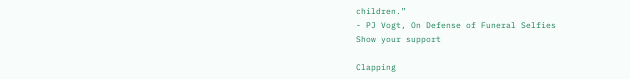children.”
- PJ Vogt, On Defense of Funeral Selfies
Show your support

Clapping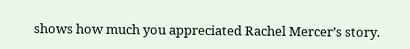shows how much you appreciated Rachel Mercer’s story.